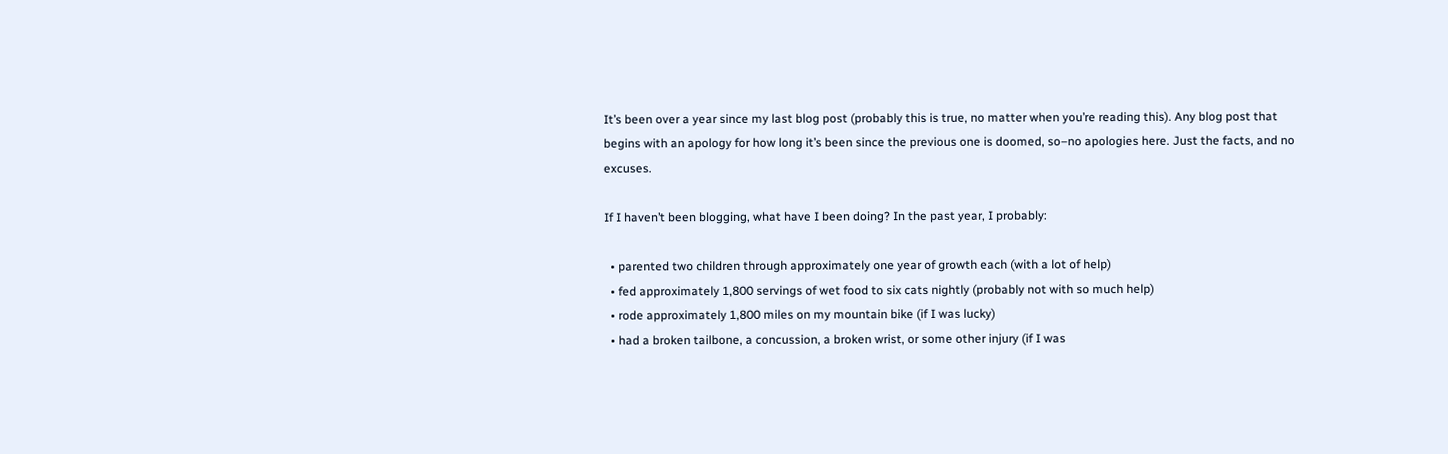It’s been over a year since my last blog post (probably this is true, no matter when you’re reading this). Any blog post that begins with an apology for how long it’s been since the previous one is doomed, so–no apologies here. Just the facts, and no excuses.

If I haven’t been blogging, what have I been doing? In the past year, I probably:

  • parented two children through approximately one year of growth each (with a lot of help)
  • fed approximately 1,800 servings of wet food to six cats nightly (probably not with so much help)
  • rode approximately 1,800 miles on my mountain bike (if I was lucky)
  • had a broken tailbone, a concussion, a broken wrist, or some other injury (if I was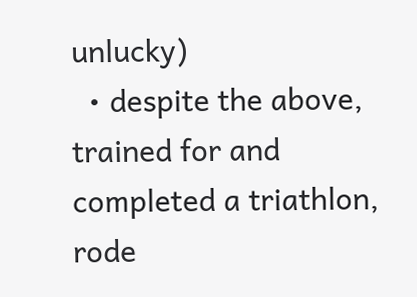unlucky)
  • despite the above, trained for and completed a triathlon, rode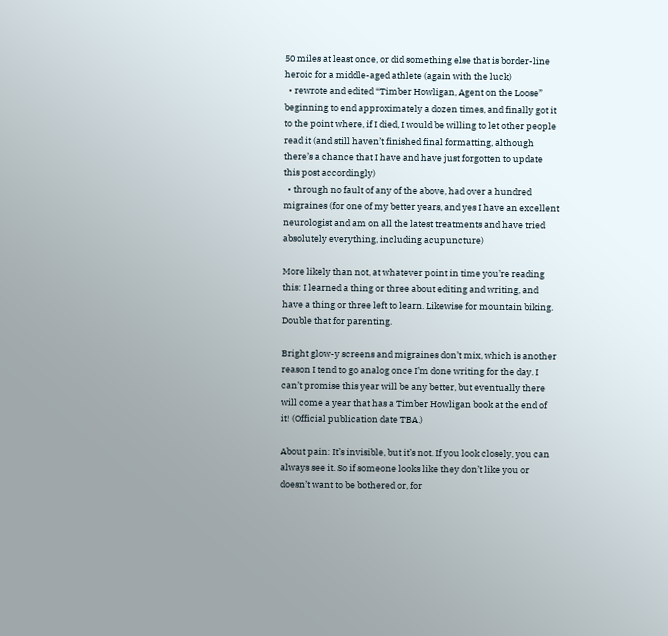50 miles at least once, or did something else that is border-line heroic for a middle-aged athlete (again with the luck)
  • rewrote and edited “Timber Howligan, Agent on the Loose” beginning to end approximately a dozen times, and finally got it to the point where, if I died, I would be willing to let other people read it (and still haven’t finished final formatting, although there’s a chance that I have and have just forgotten to update this post accordingly)
  • through no fault of any of the above, had over a hundred migraines (for one of my better years, and yes I have an excellent neurologist and am on all the latest treatments and have tried absolutely everything, including acupuncture)

More likely than not, at whatever point in time you’re reading this: I learned a thing or three about editing and writing, and have a thing or three left to learn. Likewise for mountain biking. Double that for parenting.

Bright glow-y screens and migraines don’t mix, which is another reason I tend to go analog once I’m done writing for the day. I can’t promise this year will be any better, but eventually there will come a year that has a Timber Howligan book at the end of it! (Official publication date TBA.)

About pain: It’s invisible, but it’s not. If you look closely, you can always see it. So if someone looks like they don’t like you or doesn’t want to be bothered or, for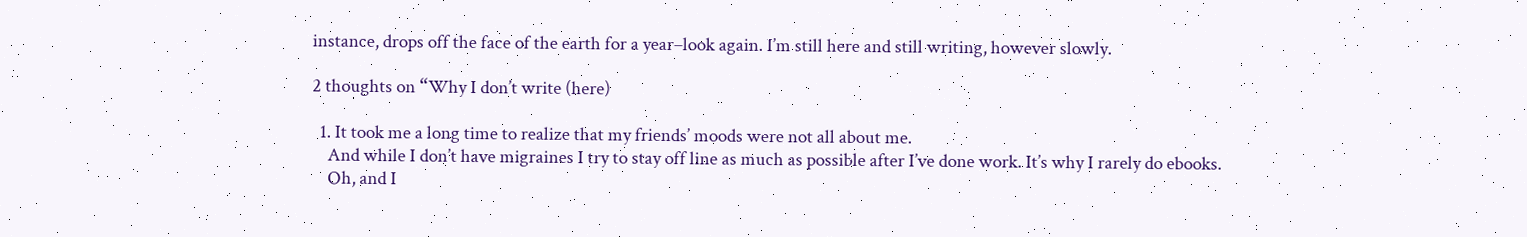instance, drops off the face of the earth for a year–look again. I’m still here and still writing, however slowly.

2 thoughts on “Why I don’t write (here)

  1. It took me a long time to realize that my friends’ moods were not all about me.
    And while I don’t have migraines I try to stay off line as much as possible after I’ve done work. It’s why I rarely do ebooks.
    Oh, and I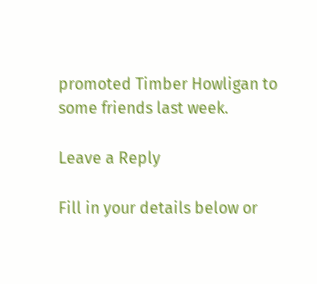promoted Timber Howligan to some friends last week.

Leave a Reply

Fill in your details below or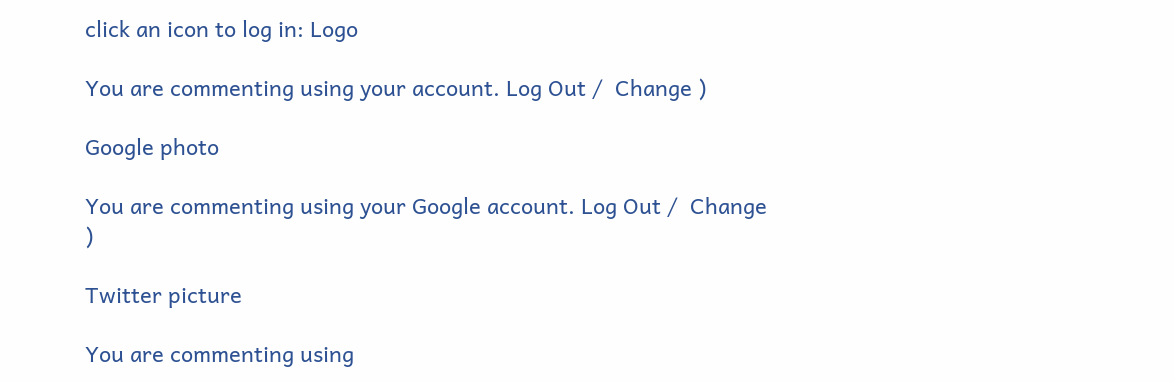click an icon to log in: Logo

You are commenting using your account. Log Out /  Change )

Google photo

You are commenting using your Google account. Log Out /  Change )

Twitter picture

You are commenting using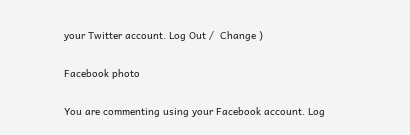your Twitter account. Log Out /  Change )

Facebook photo

You are commenting using your Facebook account. Log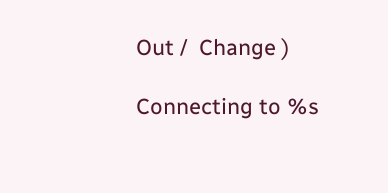Out /  Change )

Connecting to %s